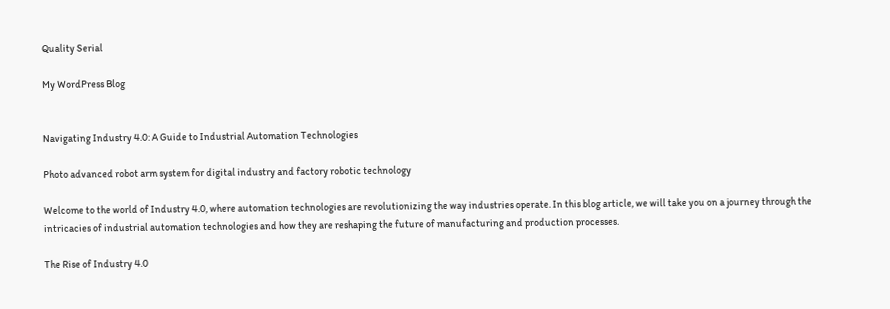Quality Serial

My WordPress Blog


Navigating Industry 4.0: A Guide to Industrial Automation Technologies

Photo advanced robot arm system for digital industry and factory robotic technology

Welcome to the world of Industry 4.0, where automation technologies are revolutionizing the way industries operate. In this blog article, we will take you on a journey through the intricacies of industrial automation technologies and how they are reshaping the future of manufacturing and production processes.

The Rise of Industry 4.0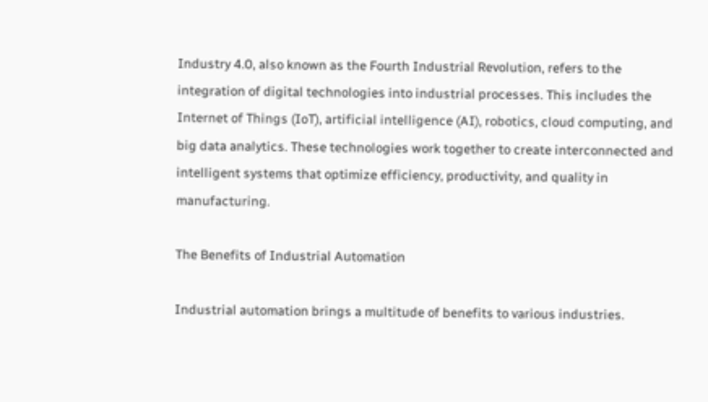Industry 4.0, also known as the Fourth Industrial Revolution, refers to the integration of digital technologies into industrial processes. This includes the Internet of Things (IoT), artificial intelligence (AI), robotics, cloud computing, and big data analytics. These technologies work together to create interconnected and intelligent systems that optimize efficiency, productivity, and quality in manufacturing.

The Benefits of Industrial Automation

Industrial automation brings a multitude of benefits to various industries.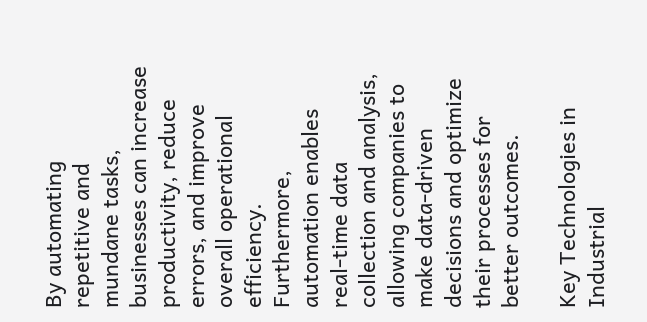By automating repetitive and mundane tasks, businesses can increase productivity, reduce errors, and improve overall operational efficiency. Furthermore, automation enables real-time data collection and analysis, allowing companies to make data-driven decisions and optimize their processes for better outcomes.

Key Technologies in Industrial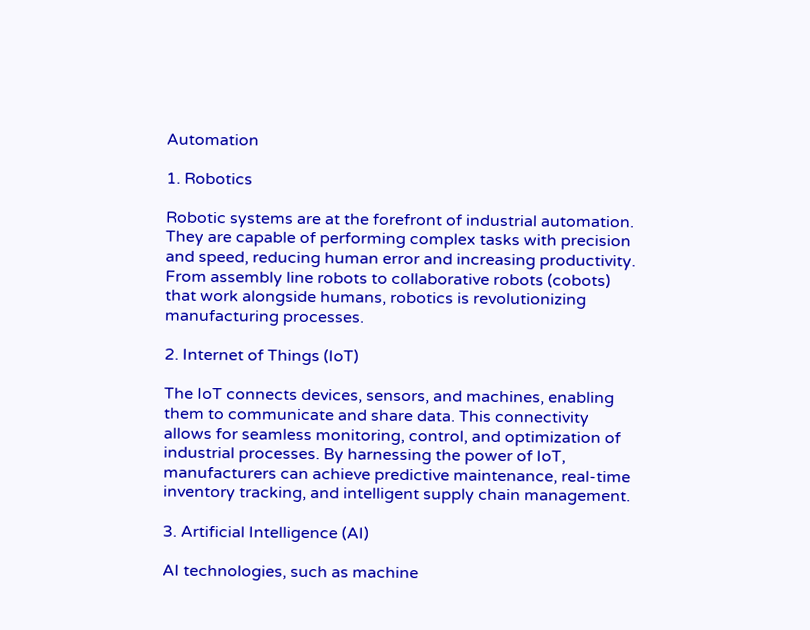Automation

1. Robotics

Robotic systems are at the forefront of industrial automation. They are capable of performing complex tasks with precision and speed, reducing human error and increasing productivity. From assembly line robots to collaborative robots (cobots) that work alongside humans, robotics is revolutionizing manufacturing processes.

2. Internet of Things (IoT)

The IoT connects devices, sensors, and machines, enabling them to communicate and share data. This connectivity allows for seamless monitoring, control, and optimization of industrial processes. By harnessing the power of IoT, manufacturers can achieve predictive maintenance, real-time inventory tracking, and intelligent supply chain management.

3. Artificial Intelligence (AI)

AI technologies, such as machine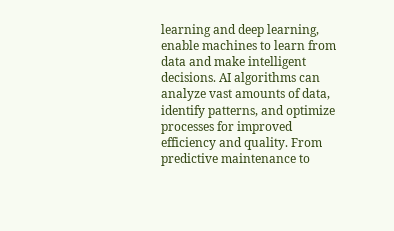learning and deep learning, enable machines to learn from data and make intelligent decisions. AI algorithms can analyze vast amounts of data, identify patterns, and optimize processes for improved efficiency and quality. From predictive maintenance to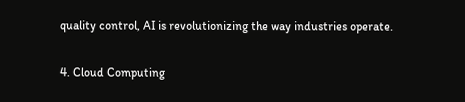quality control, AI is revolutionizing the way industries operate.

4. Cloud Computing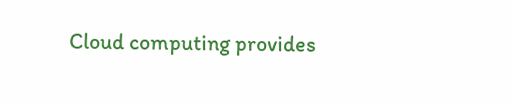Cloud computing provides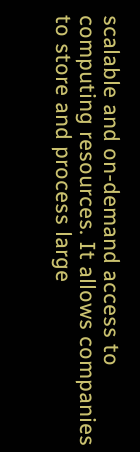scalable and on-demand access to computing resources. It allows companies to store and process large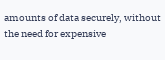amounts of data securely, without the need for expensive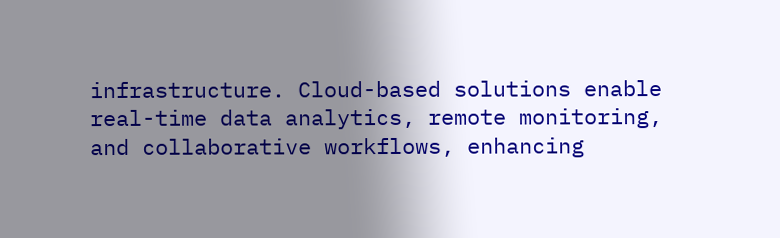infrastructure. Cloud-based solutions enable real-time data analytics, remote monitoring, and collaborative workflows, enhancing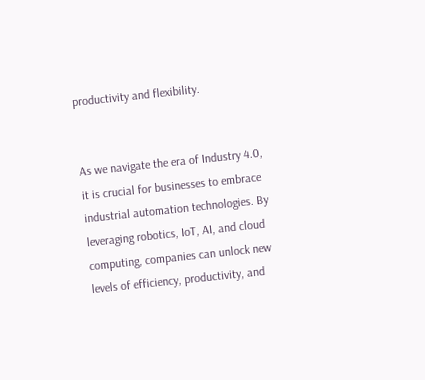productivity and flexibility.


As we navigate the era of Industry 4.0, it is crucial for businesses to embrace industrial automation technologies. By leveraging robotics, IoT, AI, and cloud computing, companies can unlock new levels of efficiency, productivity, and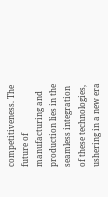competitiveness. The future of manufacturing and production lies in the seamless integration of these technologies, ushering in a new era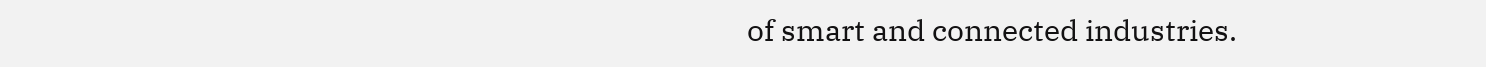of smart and connected industries.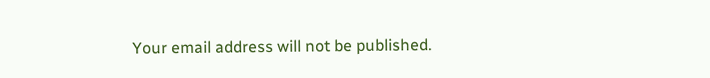Your email address will not be published.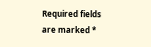Required fields are marked *